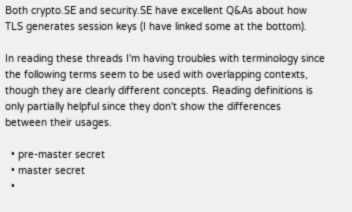Both crypto.SE and security.SE have excellent Q&As about how TLS generates session keys (I have linked some at the bottom).

In reading these threads I'm having troubles with terminology since the following terms seem to be used with overlapping contexts, though they are clearly different concepts. Reading definitions is only partially helpful since they don't show the differences between their usages.

  • pre-master secret
  • master secret
  •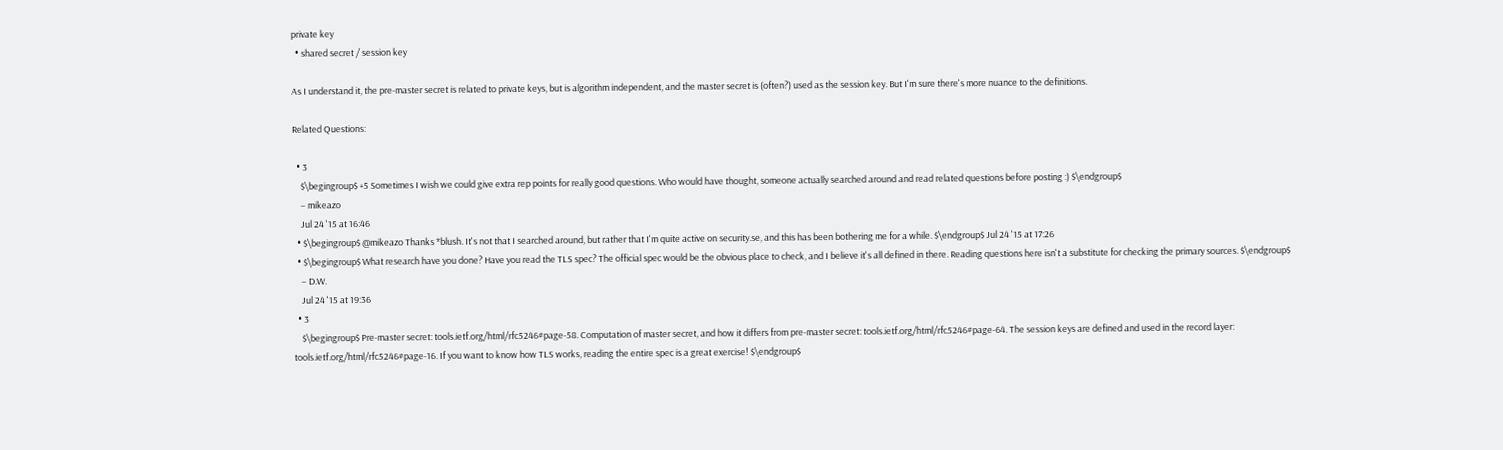private key
  • shared secret / session key

As I understand it, the pre-master secret is related to private keys, but is algorithm independent, and the master secret is (often?) used as the session key. But I'm sure there's more nuance to the definitions.

Related Questions:

  • 3
    $\begingroup$ +5 Sometimes I wish we could give extra rep points for really good questions. Who would have thought, someone actually searched around and read related questions before posting :) $\endgroup$
    – mikeazo
    Jul 24 '15 at 16:46
  • $\begingroup$ @mikeazo Thanks *blush. It's not that I searched around, but rather that I'm quite active on security.se, and this has been bothering me for a while. $\endgroup$ Jul 24 '15 at 17:26
  • $\begingroup$ What research have you done? Have you read the TLS spec? The official spec would be the obvious place to check, and I believe it's all defined in there. Reading questions here isn't a substitute for checking the primary sources. $\endgroup$
    – D.W.
    Jul 24 '15 at 19:36
  • 3
    $\begingroup$ Pre-master secret: tools.ietf.org/html/rfc5246#page-58. Computation of master secret, and how it differs from pre-master secret: tools.ietf.org/html/rfc5246#page-64. The session keys are defined and used in the record layer: tools.ietf.org/html/rfc5246#page-16. If you want to know how TLS works, reading the entire spec is a great exercise! $\endgroup$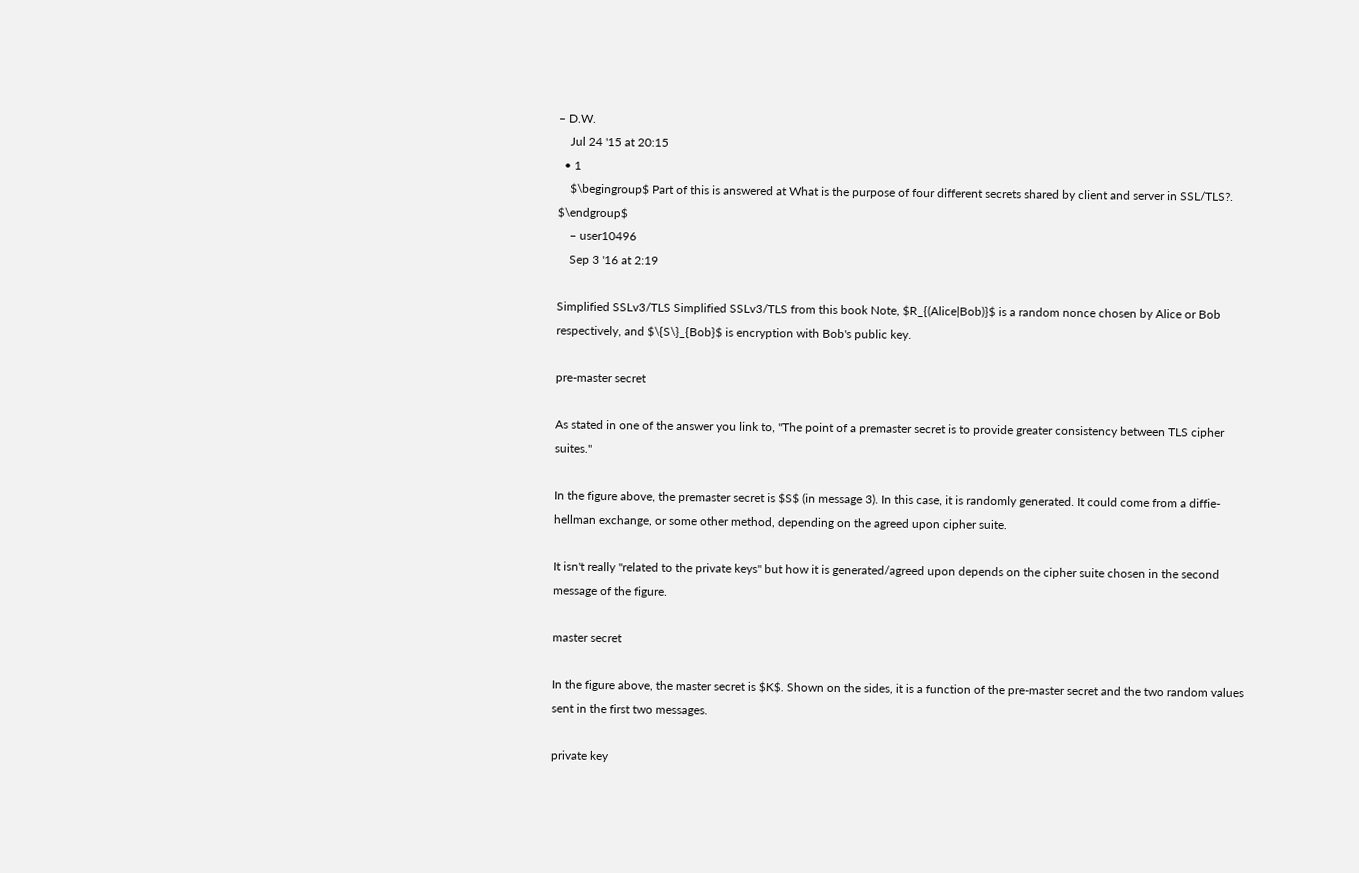– D.W.
    Jul 24 '15 at 20:15
  • 1
    $\begingroup$ Part of this is answered at What is the purpose of four different secrets shared by client and server in SSL/TLS?. $\endgroup$
    – user10496
    Sep 3 '16 at 2:19

Simplified SSLv3/TLS Simplified SSLv3/TLS from this book Note, $R_{(Alice|Bob)}$ is a random nonce chosen by Alice or Bob respectively, and $\{S\}_{Bob}$ is encryption with Bob's public key.

pre-master secret

As stated in one of the answer you link to, "The point of a premaster secret is to provide greater consistency between TLS cipher suites."

In the figure above, the premaster secret is $S$ (in message 3). In this case, it is randomly generated. It could come from a diffie-hellman exchange, or some other method, depending on the agreed upon cipher suite.

It isn't really "related to the private keys" but how it is generated/agreed upon depends on the cipher suite chosen in the second message of the figure.

master secret

In the figure above, the master secret is $K$. Shown on the sides, it is a function of the pre-master secret and the two random values sent in the first two messages.

private key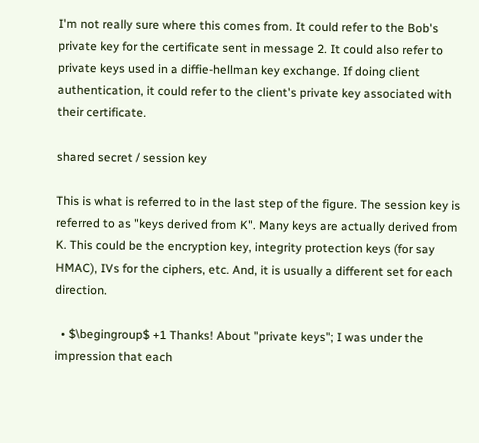I'm not really sure where this comes from. It could refer to the Bob's private key for the certificate sent in message 2. It could also refer to private keys used in a diffie-hellman key exchange. If doing client authentication, it could refer to the client's private key associated with their certificate.

shared secret / session key

This is what is referred to in the last step of the figure. The session key is referred to as "keys derived from K". Many keys are actually derived from K. This could be the encryption key, integrity protection keys (for say HMAC), IVs for the ciphers, etc. And, it is usually a different set for each direction.

  • $\begingroup$ +1 Thanks! About "private keys"; I was under the impression that each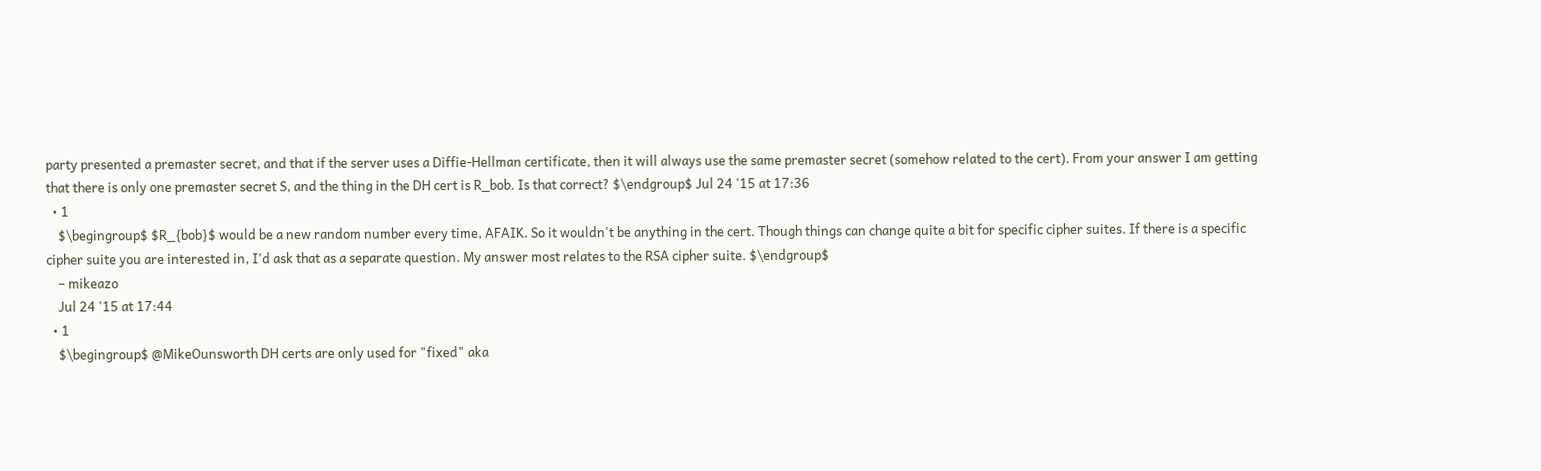party presented a premaster secret, and that if the server uses a Diffie-Hellman certificate, then it will always use the same premaster secret (somehow related to the cert). From your answer I am getting that there is only one premaster secret S, and the thing in the DH cert is R_bob. Is that correct? $\endgroup$ Jul 24 '15 at 17:36
  • 1
    $\begingroup$ $R_{bob}$ would be a new random number every time, AFAIK. So it wouldn't be anything in the cert. Though things can change quite a bit for specific cipher suites. If there is a specific cipher suite you are interested in, I'd ask that as a separate question. My answer most relates to the RSA cipher suite. $\endgroup$
    – mikeazo
    Jul 24 '15 at 17:44
  • 1
    $\begingroup$ @MikeOunsworth DH certs are only used for "fixed" aka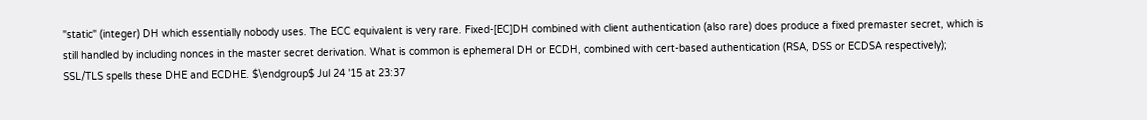"static" (integer) DH which essentially nobody uses. The ECC equivalent is very rare. Fixed-[EC]DH combined with client authentication (also rare) does produce a fixed premaster secret, which is still handled by including nonces in the master secret derivation. What is common is ephemeral DH or ECDH, combined with cert-based authentication (RSA, DSS or ECDSA respectively); SSL/TLS spells these DHE and ECDHE. $\endgroup$ Jul 24 '15 at 23:37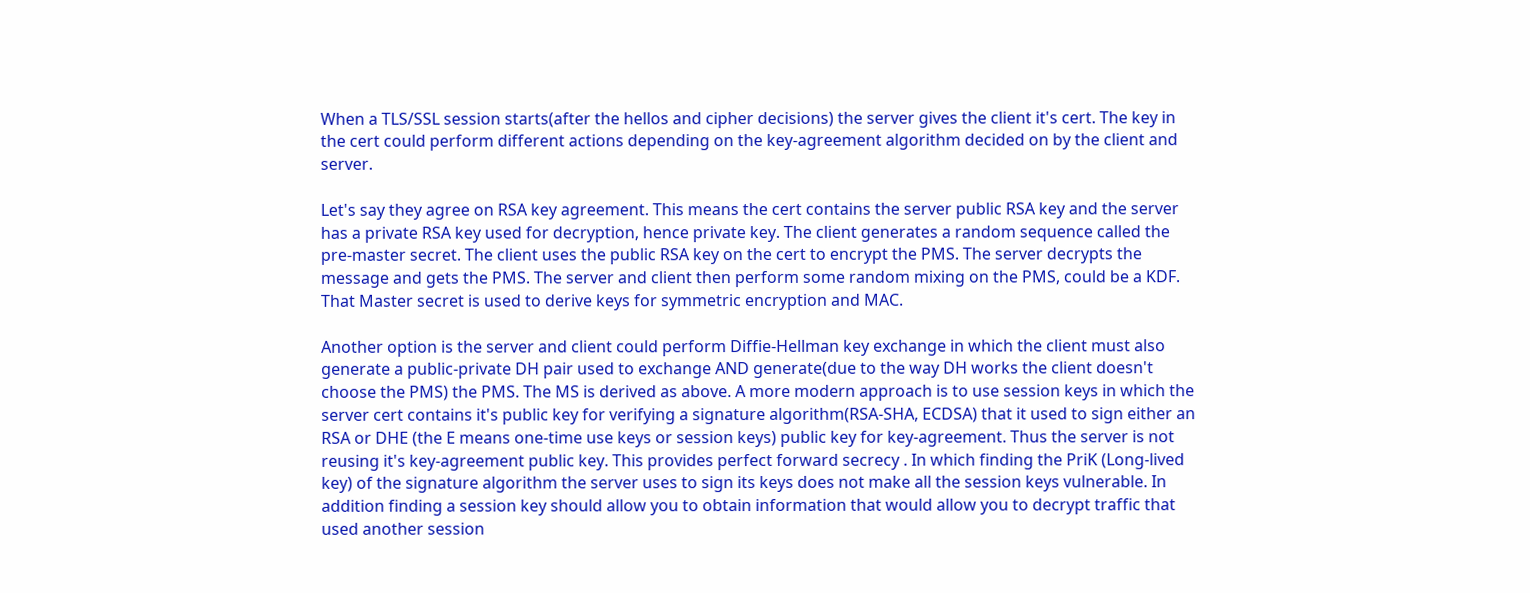When a TLS/SSL session starts(after the hellos and cipher decisions) the server gives the client it's cert. The key in the cert could perform different actions depending on the key-agreement algorithm decided on by the client and server.

Let's say they agree on RSA key agreement. This means the cert contains the server public RSA key and the server has a private RSA key used for decryption, hence private key. The client generates a random sequence called the pre-master secret. The client uses the public RSA key on the cert to encrypt the PMS. The server decrypts the message and gets the PMS. The server and client then perform some random mixing on the PMS, could be a KDF. That Master secret is used to derive keys for symmetric encryption and MAC.

Another option is the server and client could perform Diffie-Hellman key exchange in which the client must also generate a public-private DH pair used to exchange AND generate(due to the way DH works the client doesn't choose the PMS) the PMS. The MS is derived as above. A more modern approach is to use session keys in which the server cert contains it's public key for verifying a signature algorithm(RSA-SHA, ECDSA) that it used to sign either an RSA or DHE (the E means one-time use keys or session keys) public key for key-agreement. Thus the server is not reusing it's key-agreement public key. This provides perfect forward secrecy . In which finding the PriK (Long-lived key) of the signature algorithm the server uses to sign its keys does not make all the session keys vulnerable. In addition finding a session key should allow you to obtain information that would allow you to decrypt traffic that used another session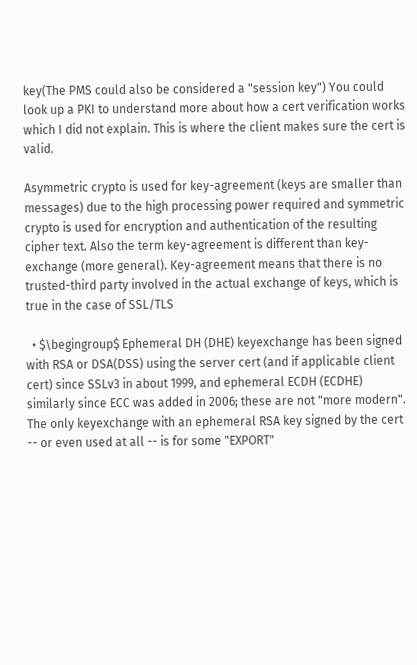key(The PMS could also be considered a "session key") You could look up a PKI to understand more about how a cert verification works which I did not explain. This is where the client makes sure the cert is valid.

Asymmetric crypto is used for key-agreement (keys are smaller than messages) due to the high processing power required and symmetric crypto is used for encryption and authentication of the resulting cipher text. Also the term key-agreement is different than key-exchange (more general). Key-agreement means that there is no trusted-third party involved in the actual exchange of keys, which is true in the case of SSL/TLS

  • $\begingroup$ Ephemeral DH (DHE) keyexchange has been signed with RSA or DSA(DSS) using the server cert (and if applicable client cert) since SSLv3 in about 1999, and ephemeral ECDH (ECDHE) similarly since ECC was added in 2006; these are not "more modern". The only keyexchange with an ephemeral RSA key signed by the cert -- or even used at all -- is for some "EXPORT"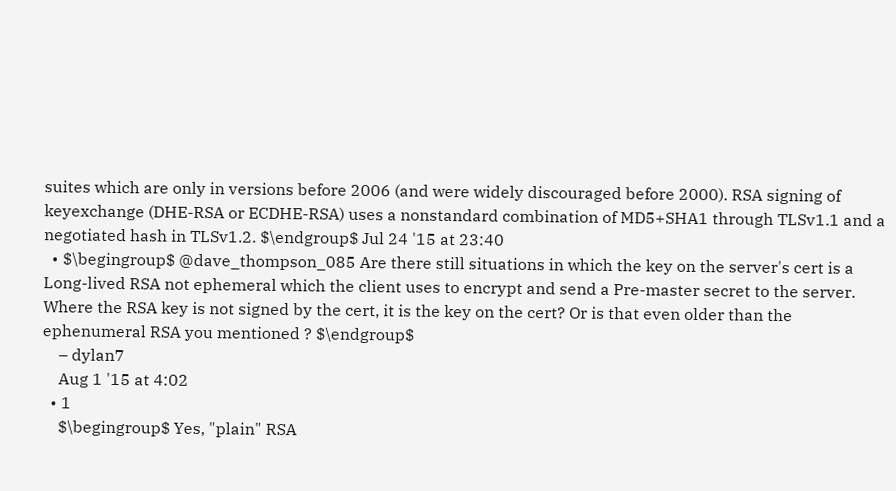suites which are only in versions before 2006 (and were widely discouraged before 2000). RSA signing of keyexchange (DHE-RSA or ECDHE-RSA) uses a nonstandard combination of MD5+SHA1 through TLSv1.1 and a negotiated hash in TLSv1.2. $\endgroup$ Jul 24 '15 at 23:40
  • $\begingroup$ @dave_thompson_085 Are there still situations in which the key on the server's cert is a Long-lived RSA not ephemeral which the client uses to encrypt and send a Pre-master secret to the server. Where the RSA key is not signed by the cert, it is the key on the cert? Or is that even older than the ephenumeral RSA you mentioned ? $\endgroup$
    – dylan7
    Aug 1 '15 at 4:02
  • 1
    $\begingroup$ Yes, "plain" RSA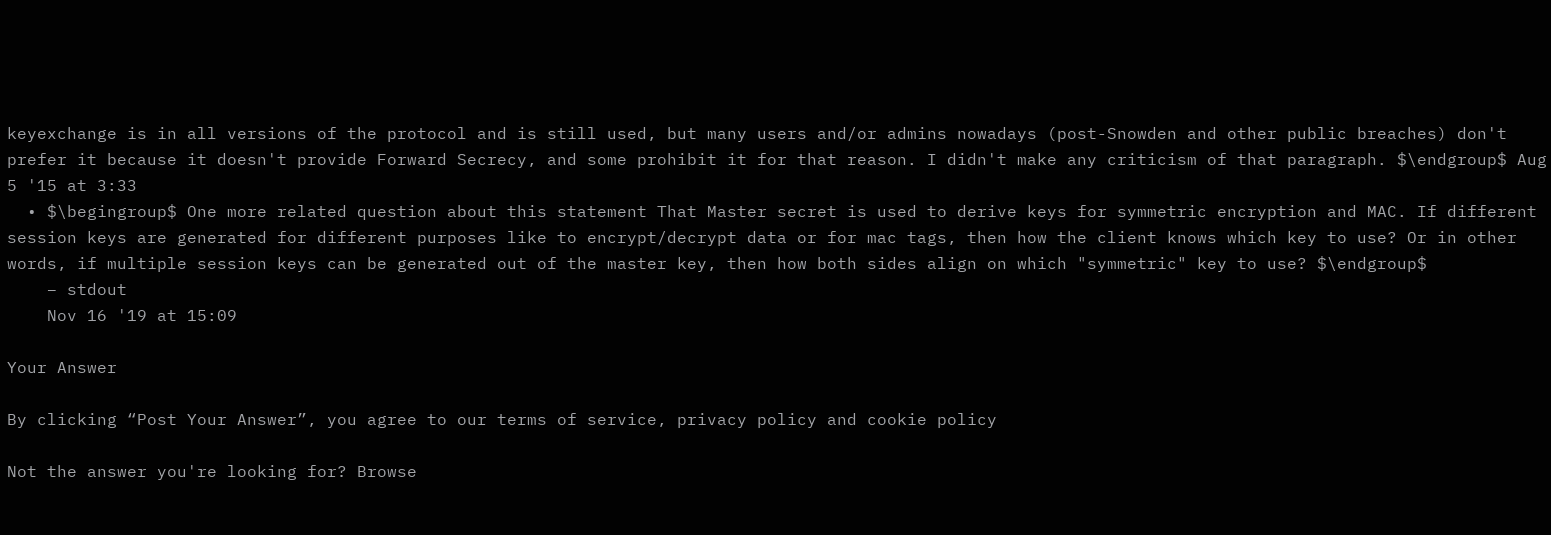keyexchange is in all versions of the protocol and is still used, but many users and/or admins nowadays (post-Snowden and other public breaches) don't prefer it because it doesn't provide Forward Secrecy, and some prohibit it for that reason. I didn't make any criticism of that paragraph. $\endgroup$ Aug 5 '15 at 3:33
  • $\begingroup$ One more related question about this statement That Master secret is used to derive keys for symmetric encryption and MAC. If different session keys are generated for different purposes like to encrypt/decrypt data or for mac tags, then how the client knows which key to use? Or in other words, if multiple session keys can be generated out of the master key, then how both sides align on which "symmetric" key to use? $\endgroup$
    – stdout
    Nov 16 '19 at 15:09

Your Answer

By clicking “Post Your Answer”, you agree to our terms of service, privacy policy and cookie policy

Not the answer you're looking for? Browse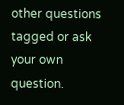other questions tagged or ask your own question.